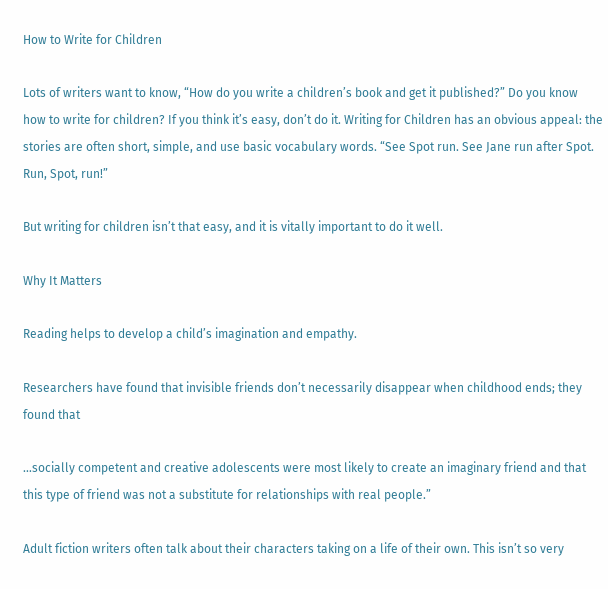How to Write for Children

Lots of writers want to know, “How do you write a children’s book and get it published?” Do you know how to write for children? If you think it’s easy, don’t do it. Writing for Children has an obvious appeal: the stories are often short, simple, and use basic vocabulary words. “See Spot run. See Jane run after Spot. Run, Spot, run!”

But writing for children isn’t that easy, and it is vitally important to do it well.

Why It Matters

Reading helps to develop a child’s imagination and empathy.

Researchers have found that invisible friends don’t necessarily disappear when childhood ends; they found that

…socially competent and creative adolescents were most likely to create an imaginary friend and that this type of friend was not a substitute for relationships with real people.”

Adult fiction writers often talk about their characters taking on a life of their own. This isn’t so very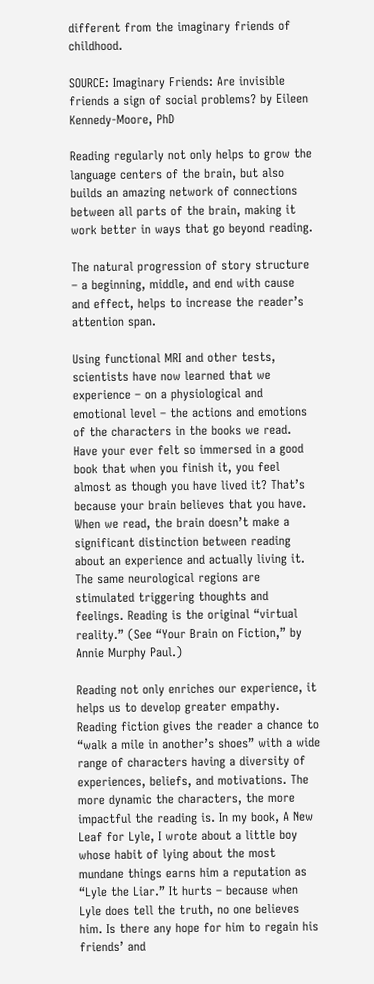different from the imaginary friends of childhood.

SOURCE: Imaginary Friends: Are invisible friends a sign of social problems? by Eileen Kennedy-Moore, PhD

Reading regularly not only helps to grow the language centers of the brain, but also builds an amazing network of connections between all parts of the brain, making it work better in ways that go beyond reading.

The natural progression of story structure – a beginning, middle, and end with cause and effect, helps to increase the reader’s attention span.

Using functional MRI and other tests, scientists have now learned that we experience – on a physiological and emotional level – the actions and emotions of the characters in the books we read. Have your ever felt so immersed in a good book that when you finish it, you feel almost as though you have lived it? That’s because your brain believes that you have. When we read, the brain doesn’t make a significant distinction between reading about an experience and actually living it. The same neurological regions are stimulated triggering thoughts and feelings. Reading is the original “virtual reality.” (See “Your Brain on Fiction,” by Annie Murphy Paul.)

Reading not only enriches our experience, it helps us to develop greater empathy. Reading fiction gives the reader a chance to “walk a mile in another’s shoes” with a wide range of characters having a diversity of experiences, beliefs, and motivations. The more dynamic the characters, the more impactful the reading is. In my book, A New Leaf for Lyle, I wrote about a little boy whose habit of lying about the most mundane things earns him a reputation as “Lyle the Liar.” It hurts – because when Lyle does tell the truth, no one believes him. Is there any hope for him to regain his friends’ and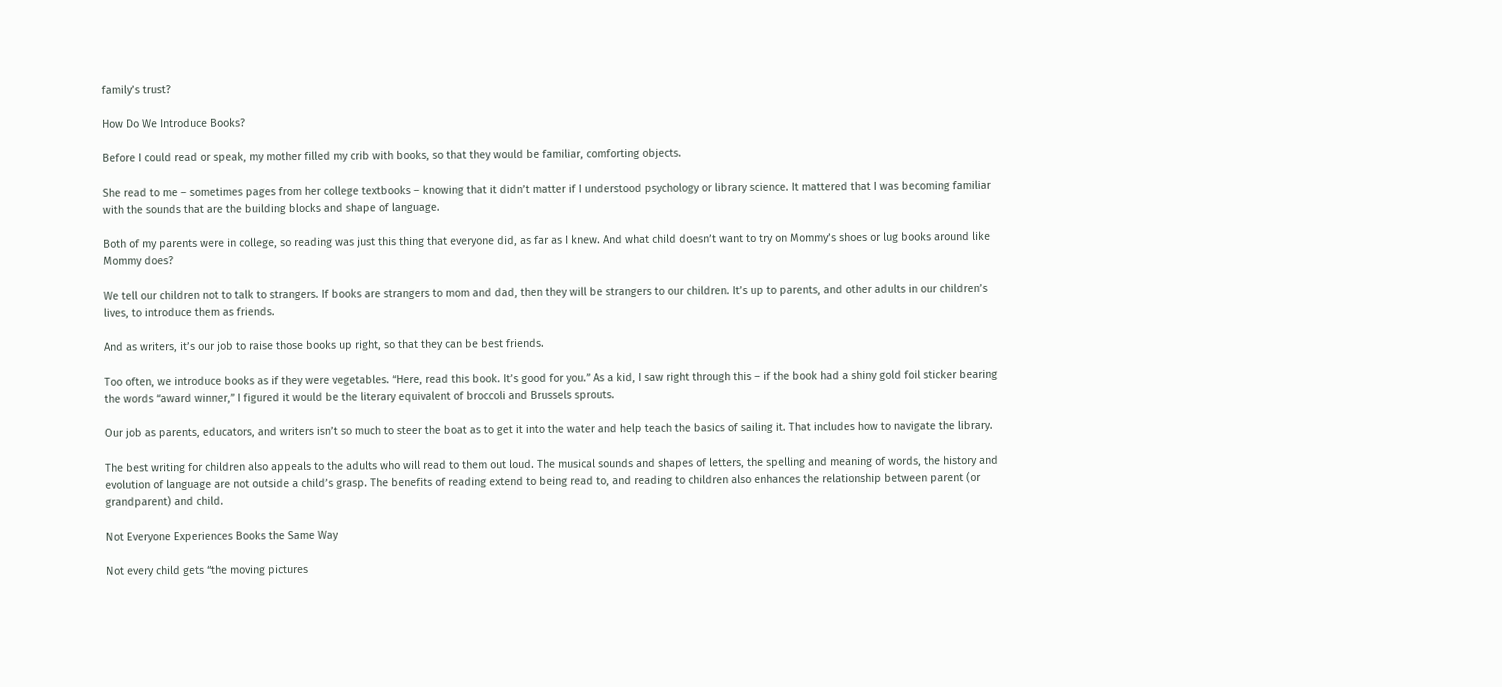family’s trust?

How Do We Introduce Books?

Before I could read or speak, my mother filled my crib with books, so that they would be familiar, comforting objects.

She read to me – sometimes pages from her college textbooks – knowing that it didn’t matter if I understood psychology or library science. It mattered that I was becoming familiar with the sounds that are the building blocks and shape of language.

Both of my parents were in college, so reading was just this thing that everyone did, as far as I knew. And what child doesn’t want to try on Mommy’s shoes or lug books around like Mommy does?

We tell our children not to talk to strangers. If books are strangers to mom and dad, then they will be strangers to our children. It’s up to parents, and other adults in our children’s lives, to introduce them as friends.

And as writers, it’s our job to raise those books up right, so that they can be best friends.

Too often, we introduce books as if they were vegetables. “Here, read this book. It’s good for you.” As a kid, I saw right through this – if the book had a shiny gold foil sticker bearing the words “award winner,” I figured it would be the literary equivalent of broccoli and Brussels sprouts.

Our job as parents, educators, and writers isn’t so much to steer the boat as to get it into the water and help teach the basics of sailing it. That includes how to navigate the library.

The best writing for children also appeals to the adults who will read to them out loud. The musical sounds and shapes of letters, the spelling and meaning of words, the history and evolution of language are not outside a child’s grasp. The benefits of reading extend to being read to, and reading to children also enhances the relationship between parent (or grandparent) and child.

Not Everyone Experiences Books the Same Way

Not every child gets “the moving pictures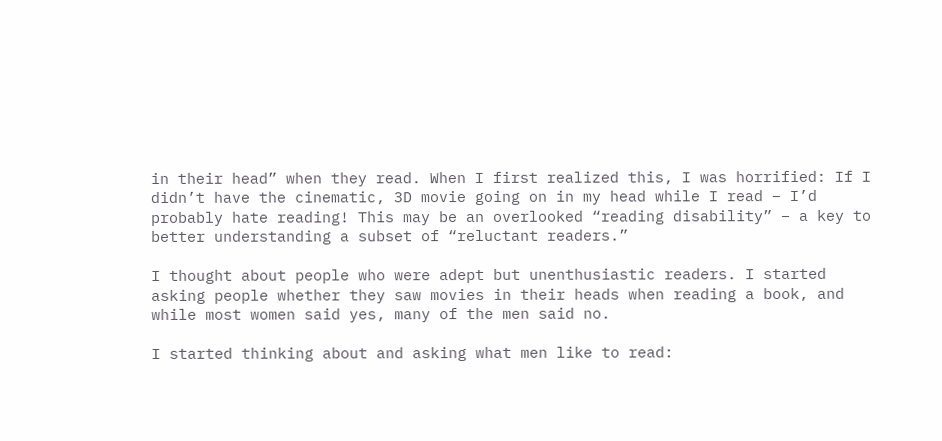in their head” when they read. When I first realized this, I was horrified: If I didn’t have the cinematic, 3D movie going on in my head while I read – I’d probably hate reading! This may be an overlooked “reading disability” – a key to better understanding a subset of “reluctant readers.”

I thought about people who were adept but unenthusiastic readers. I started asking people whether they saw movies in their heads when reading a book, and while most women said yes, many of the men said no.

I started thinking about and asking what men like to read: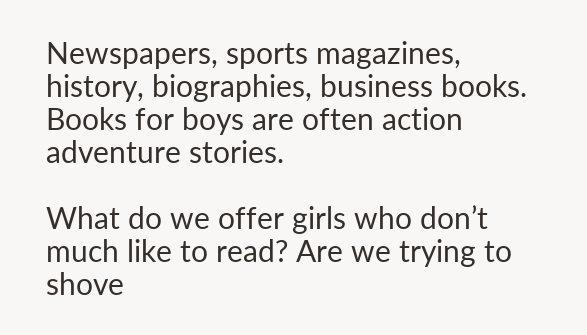Newspapers, sports magazines, history, biographies, business books. Books for boys are often action adventure stories.

What do we offer girls who don’t much like to read? Are we trying to shove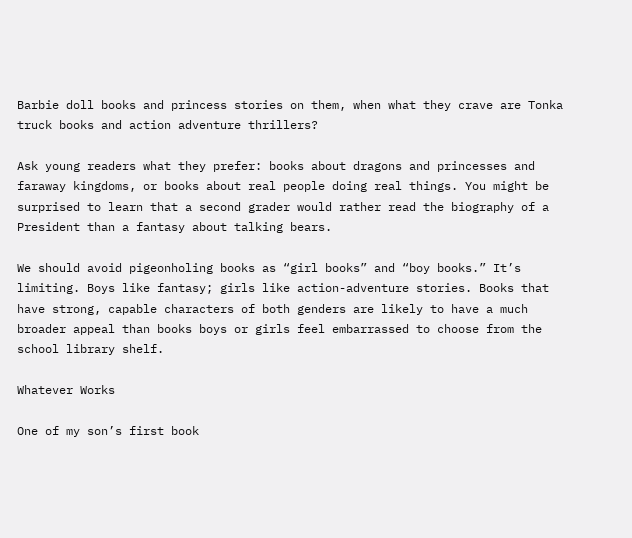Barbie doll books and princess stories on them, when what they crave are Tonka truck books and action adventure thrillers?

Ask young readers what they prefer: books about dragons and princesses and faraway kingdoms, or books about real people doing real things. You might be surprised to learn that a second grader would rather read the biography of a President than a fantasy about talking bears.

We should avoid pigeonholing books as “girl books” and “boy books.” It’s limiting. Boys like fantasy; girls like action-adventure stories. Books that have strong, capable characters of both genders are likely to have a much broader appeal than books boys or girls feel embarrassed to choose from the school library shelf.

Whatever Works

One of my son’s first book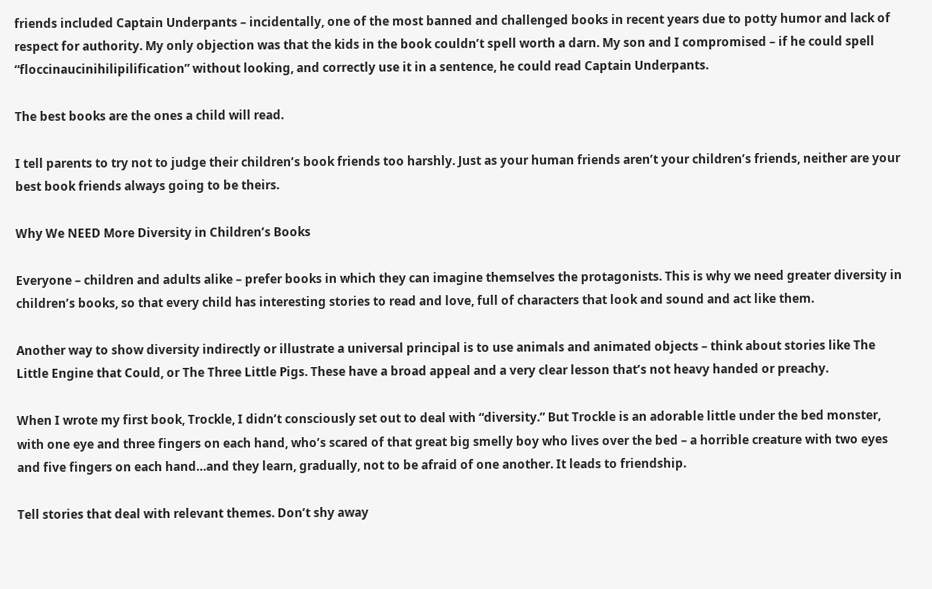friends included Captain Underpants – incidentally, one of the most banned and challenged books in recent years due to potty humor and lack of respect for authority. My only objection was that the kids in the book couldn’t spell worth a darn. My son and I compromised – if he could spell “floccinaucinihilipilification” without looking, and correctly use it in a sentence, he could read Captain Underpants.

The best books are the ones a child will read.

I tell parents to try not to judge their children’s book friends too harshly. Just as your human friends aren’t your children’s friends, neither are your best book friends always going to be theirs.

Why We NEED More Diversity in Children’s Books

Everyone – children and adults alike – prefer books in which they can imagine themselves the protagonists. This is why we need greater diversity in children’s books, so that every child has interesting stories to read and love, full of characters that look and sound and act like them.

Another way to show diversity indirectly or illustrate a universal principal is to use animals and animated objects – think about stories like The Little Engine that Could, or The Three Little Pigs. These have a broad appeal and a very clear lesson that’s not heavy handed or preachy.

When I wrote my first book, Trockle, I didn’t consciously set out to deal with “diversity.” But Trockle is an adorable little under the bed monster, with one eye and three fingers on each hand, who’s scared of that great big smelly boy who lives over the bed – a horrible creature with two eyes and five fingers on each hand…and they learn, gradually, not to be afraid of one another. It leads to friendship.

Tell stories that deal with relevant themes. Don’t shy away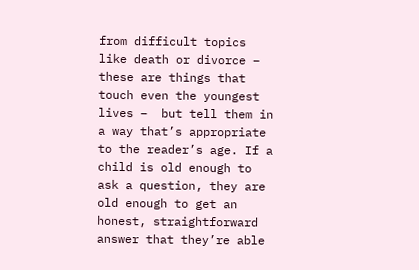from difficult topics like death or divorce – these are things that touch even the youngest lives –  but tell them in a way that’s appropriate to the reader’s age. If a child is old enough to ask a question, they are old enough to get an honest, straightforward answer that they’re able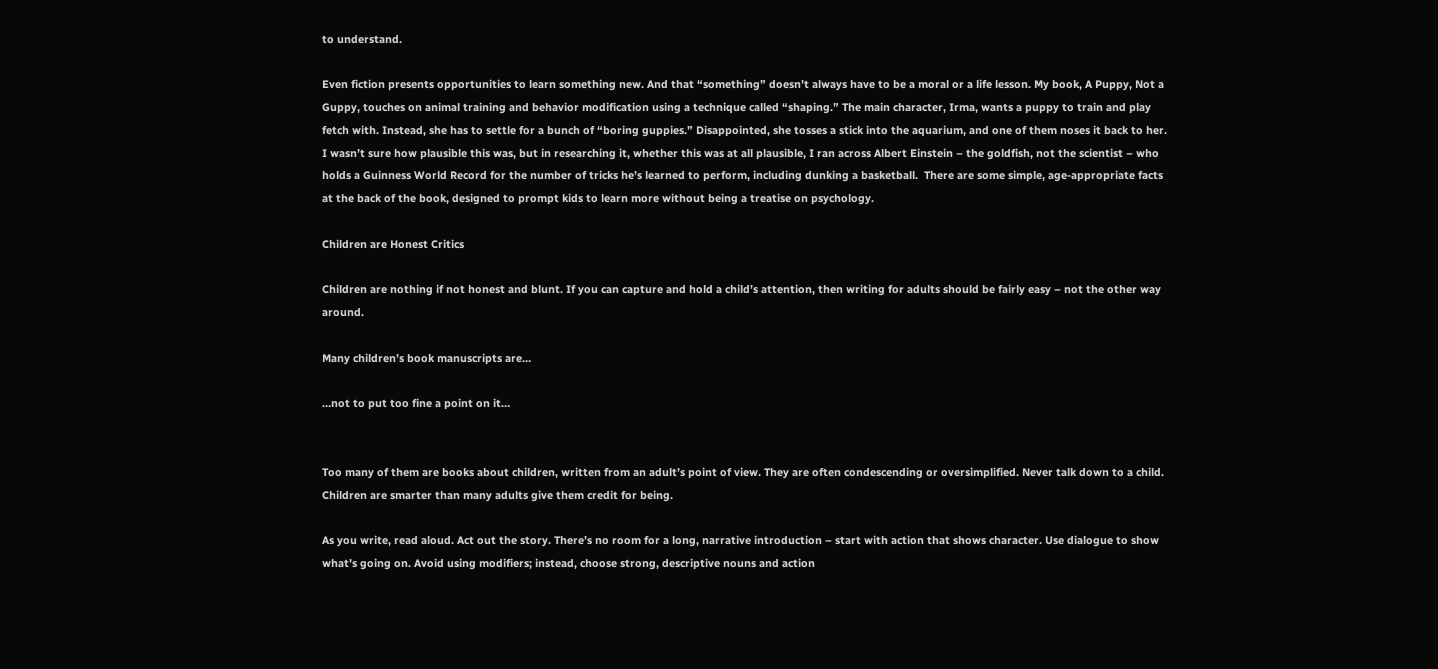to understand.

Even fiction presents opportunities to learn something new. And that “something” doesn’t always have to be a moral or a life lesson. My book, A Puppy, Not a Guppy, touches on animal training and behavior modification using a technique called “shaping.” The main character, Irma, wants a puppy to train and play fetch with. Instead, she has to settle for a bunch of “boring guppies.” Disappointed, she tosses a stick into the aquarium, and one of them noses it back to her. I wasn’t sure how plausible this was, but in researching it, whether this was at all plausible, I ran across Albert Einstein – the goldfish, not the scientist – who holds a Guinness World Record for the number of tricks he’s learned to perform, including dunking a basketball.  There are some simple, age-appropriate facts at the back of the book, designed to prompt kids to learn more without being a treatise on psychology.

Children are Honest Critics

Children are nothing if not honest and blunt. If you can capture and hold a child’s attention, then writing for adults should be fairly easy – not the other way around.

Many children’s book manuscripts are…

…not to put too fine a point on it…


Too many of them are books about children, written from an adult’s point of view. They are often condescending or oversimplified. Never talk down to a child. Children are smarter than many adults give them credit for being.

As you write, read aloud. Act out the story. There’s no room for a long, narrative introduction – start with action that shows character. Use dialogue to show what’s going on. Avoid using modifiers; instead, choose strong, descriptive nouns and action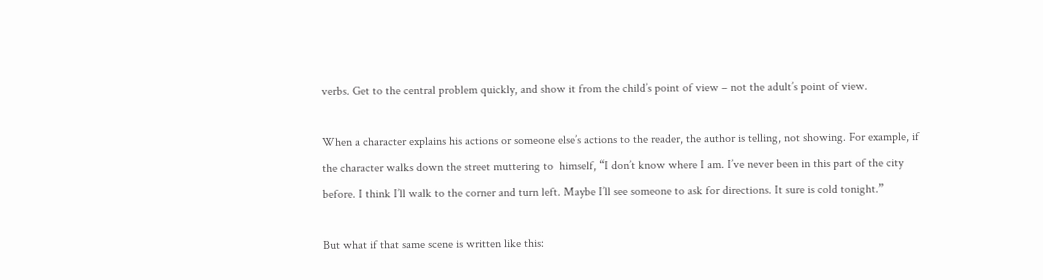verbs. Get to the central problem quickly, and show it from the child’s point of view – not the adult’s point of view.

When a character explains his actions or someone else’s actions to the reader, the author is telling, not showing. For example, if the character walks down the street muttering to  himself, “I don’t know where I am. I’ve never been in this part of the city before. I think I’ll walk to the corner and turn left. Maybe I’ll see someone to ask for directions. It sure is cold tonight.”

But what if that same scene is written like this: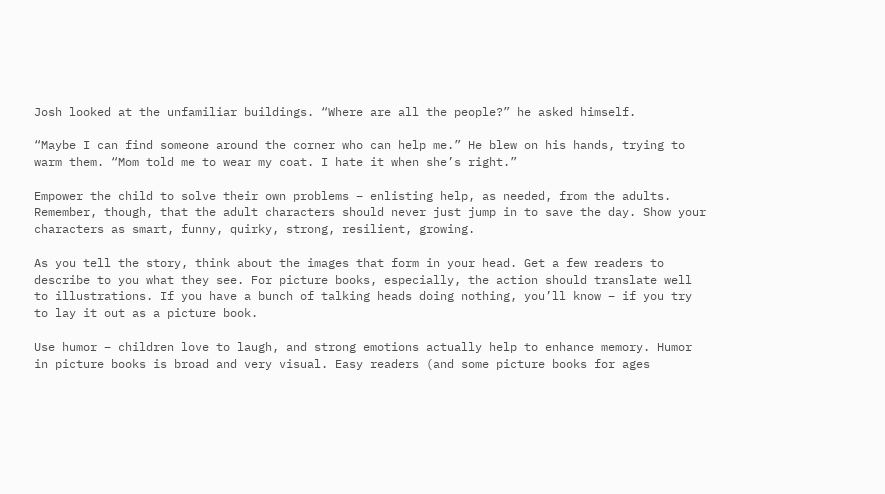Josh looked at the unfamiliar buildings. “Where are all the people?” he asked himself.

“Maybe I can find someone around the corner who can help me.” He blew on his hands, trying to warm them. “Mom told me to wear my coat. I hate it when she’s right.”

Empower the child to solve their own problems – enlisting help, as needed, from the adults. Remember, though, that the adult characters should never just jump in to save the day. Show your characters as smart, funny, quirky, strong, resilient, growing.

As you tell the story, think about the images that form in your head. Get a few readers to describe to you what they see. For picture books, especially, the action should translate well to illustrations. If you have a bunch of talking heads doing nothing, you’ll know – if you try to lay it out as a picture book.

Use humor – children love to laugh, and strong emotions actually help to enhance memory. Humor in picture books is broad and very visual. Easy readers (and some picture books for ages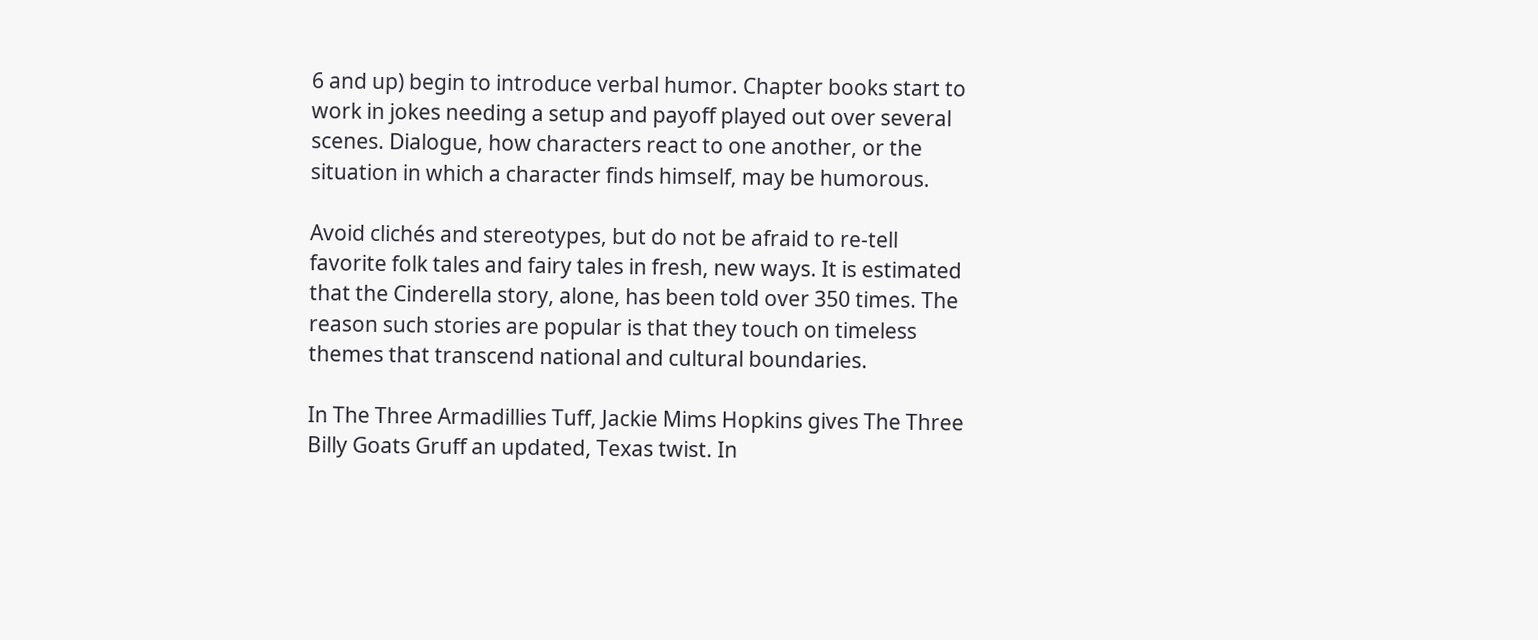6 and up) begin to introduce verbal humor. Chapter books start to work in jokes needing a setup and payoff played out over several scenes. Dialogue, how characters react to one another, or the situation in which a character finds himself, may be humorous.

Avoid clichés and stereotypes, but do not be afraid to re-tell favorite folk tales and fairy tales in fresh, new ways. It is estimated that the Cinderella story, alone, has been told over 350 times. The reason such stories are popular is that they touch on timeless themes that transcend national and cultural boundaries.

In The Three Armadillies Tuff, Jackie Mims Hopkins gives The Three Billy Goats Gruff an updated, Texas twist. In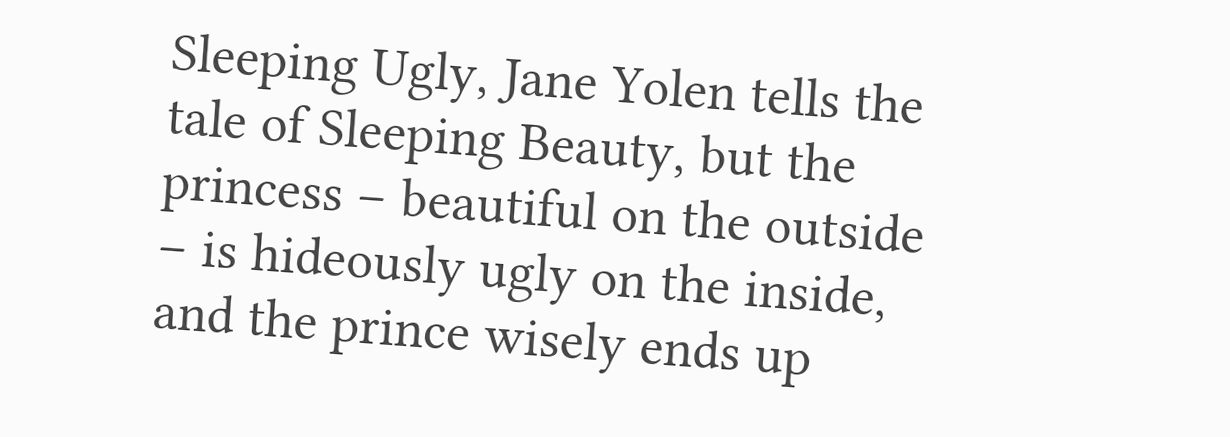Sleeping Ugly, Jane Yolen tells the tale of Sleeping Beauty, but the princess – beautiful on the outside – is hideously ugly on the inside, and the prince wisely ends up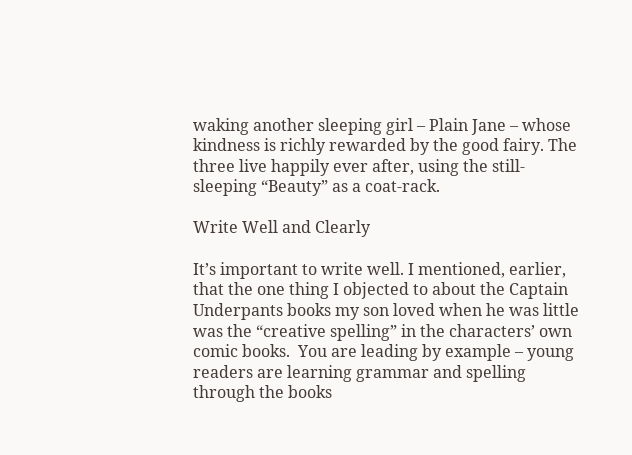waking another sleeping girl – Plain Jane – whose kindness is richly rewarded by the good fairy. The three live happily ever after, using the still-sleeping “Beauty” as a coat-rack.

Write Well and Clearly

It’s important to write well. I mentioned, earlier, that the one thing I objected to about the Captain Underpants books my son loved when he was little was the “creative spelling” in the characters’ own comic books.  You are leading by example – young readers are learning grammar and spelling through the books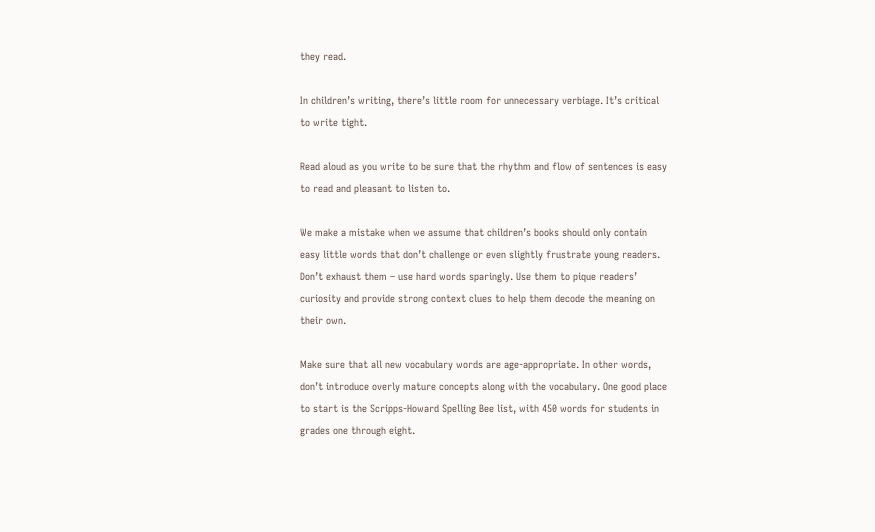they read.

In children’s writing, there’s little room for unnecessary verbiage. It’s critical to write tight.

Read aloud as you write to be sure that the rhythm and flow of sentences is easy to read and pleasant to listen to.

We make a mistake when we assume that children’s books should only contain easy little words that don’t challenge or even slightly frustrate young readers. Don’t exhaust them – use hard words sparingly. Use them to pique readers’ curiosity and provide strong context clues to help them decode the meaning on their own.

Make sure that all new vocabulary words are age-appropriate. In other words, don’t introduce overly mature concepts along with the vocabulary. One good place to start is the Scripps-Howard Spelling Bee list, with 450 words for students in grades one through eight.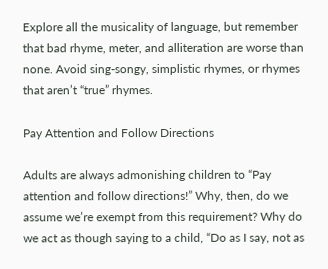Explore all the musicality of language, but remember that bad rhyme, meter, and alliteration are worse than none. Avoid sing-songy, simplistic rhymes, or rhymes that aren’t “true” rhymes.

Pay Attention and Follow Directions

Adults are always admonishing children to “Pay attention and follow directions!” Why, then, do we assume we’re exempt from this requirement? Why do we act as though saying to a child, “Do as I say, not as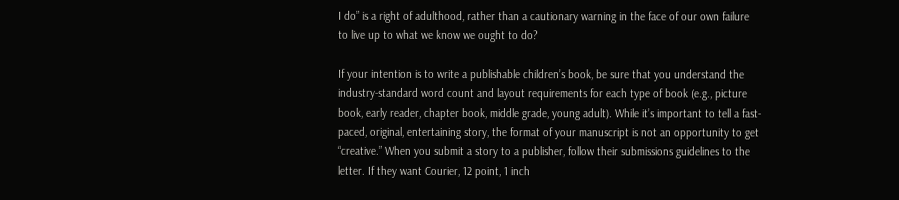I do” is a right of adulthood, rather than a cautionary warning in the face of our own failure to live up to what we know we ought to do?

If your intention is to write a publishable children’s book, be sure that you understand the industry-standard word count and layout requirements for each type of book (e.g., picture book, early reader, chapter book, middle grade, young adult). While it’s important to tell a fast-paced, original, entertaining story, the format of your manuscript is not an opportunity to get “creative.” When you submit a story to a publisher, follow their submissions guidelines to the letter. If they want Courier, 12 point, 1 inch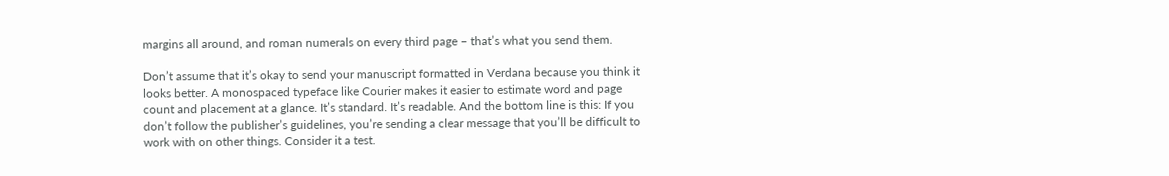margins all around, and roman numerals on every third page – that’s what you send them.

Don’t assume that it’s okay to send your manuscript formatted in Verdana because you think it looks better. A monospaced typeface like Courier makes it easier to estimate word and page count and placement at a glance. It’s standard. It’s readable. And the bottom line is this: If you don’t follow the publisher’s guidelines, you’re sending a clear message that you’ll be difficult to work with on other things. Consider it a test.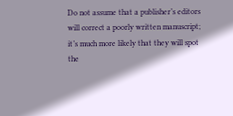Do not assume that a publisher’s editors will correct a poorly written manuscript; it’s much more likely that they will spot the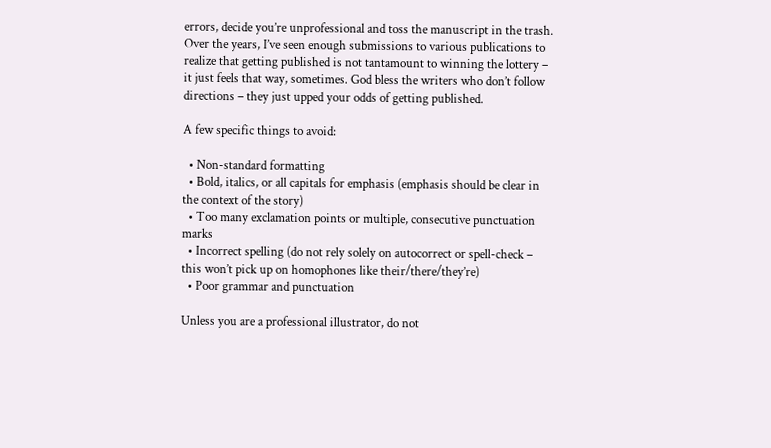errors, decide you’re unprofessional and toss the manuscript in the trash.  Over the years, I’ve seen enough submissions to various publications to realize that getting published is not tantamount to winning the lottery – it just feels that way, sometimes. God bless the writers who don’t follow directions – they just upped your odds of getting published.

A few specific things to avoid:

  • Non-standard formatting
  • Bold, italics, or all capitals for emphasis (emphasis should be clear in the context of the story)
  • Too many exclamation points or multiple, consecutive punctuation marks
  • Incorrect spelling (do not rely solely on autocorrect or spell-check – this won’t pick up on homophones like their/there/they’re)
  • Poor grammar and punctuation

Unless you are a professional illustrator, do not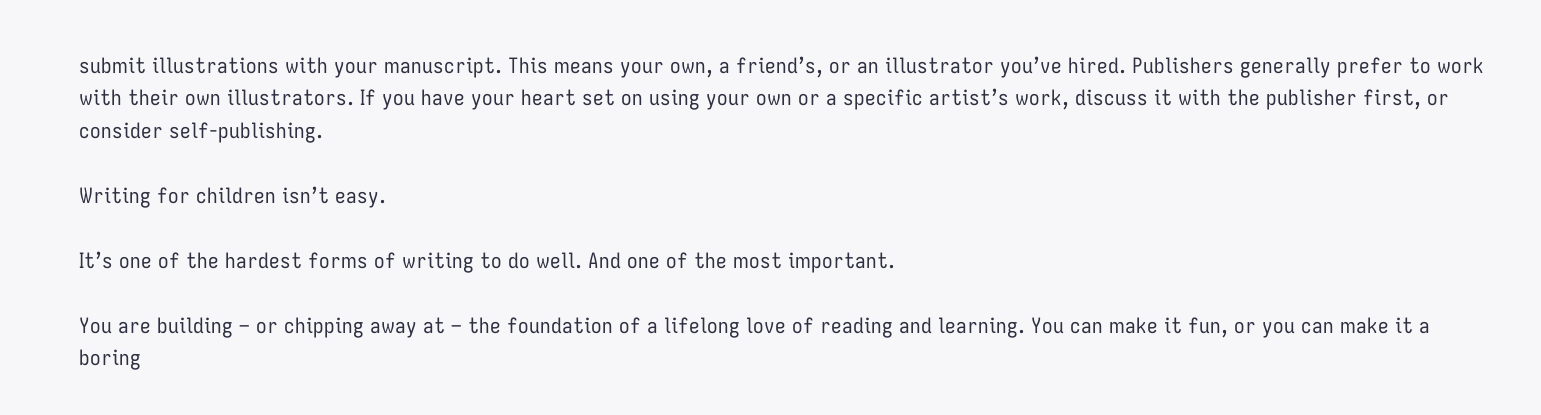submit illustrations with your manuscript. This means your own, a friend’s, or an illustrator you’ve hired. Publishers generally prefer to work with their own illustrators. If you have your heart set on using your own or a specific artist’s work, discuss it with the publisher first, or consider self-publishing.

Writing for children isn’t easy.

It’s one of the hardest forms of writing to do well. And one of the most important.

You are building – or chipping away at – the foundation of a lifelong love of reading and learning. You can make it fun, or you can make it a boring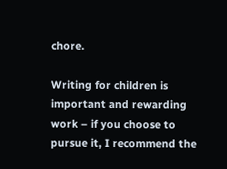chore.

Writing for children is important and rewarding work – if you choose to pursue it, I recommend the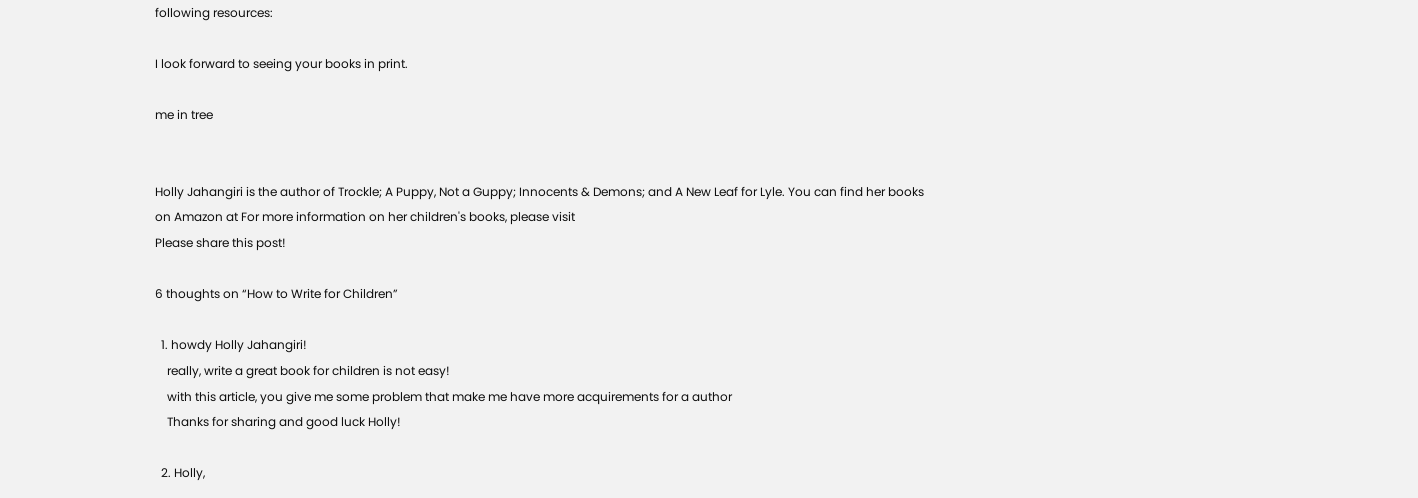following resources:

I look forward to seeing your books in print.

me in tree


Holly Jahangiri is the author of Trockle; A Puppy, Not a Guppy; Innocents & Demons; and A New Leaf for Lyle. You can find her books on Amazon at For more information on her children's books, please visit
Please share this post!

6 thoughts on “How to Write for Children”

  1. howdy Holly Jahangiri!
    really, write a great book for children is not easy!
    with this article, you give me some problem that make me have more acquirements for a author
    Thanks for sharing and good luck Holly!

  2. Holly,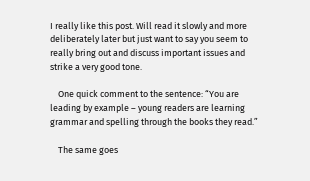I really like this post. Will read it slowly and more deliberately later but just want to say you seem to really bring out and discuss important issues and strike a very good tone.

    One quick comment to the sentence: “You are leading by example – young readers are learning grammar and spelling through the books they read.”

    The same goes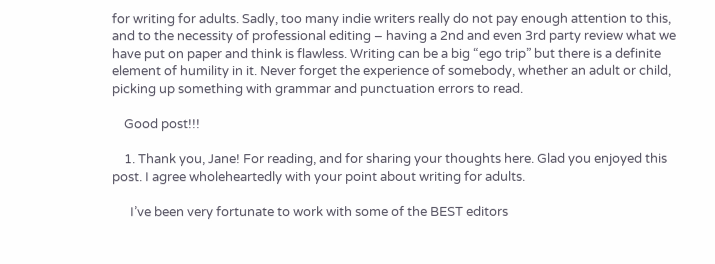for writing for adults. Sadly, too many indie writers really do not pay enough attention to this, and to the necessity of professional editing – having a 2nd and even 3rd party review what we have put on paper and think is flawless. Writing can be a big “ego trip” but there is a definite element of humility in it. Never forget the experience of somebody, whether an adult or child, picking up something with grammar and punctuation errors to read.

    Good post!!!

    1. Thank you, Jane! For reading, and for sharing your thoughts here. Glad you enjoyed this post. I agree wholeheartedly with your point about writing for adults.

      I’ve been very fortunate to work with some of the BEST editors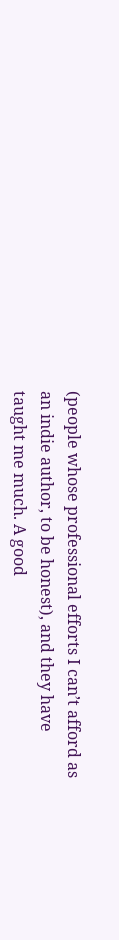(people whose professional efforts I can’t afford as an indie author, to be honest), and they have taught me much. A good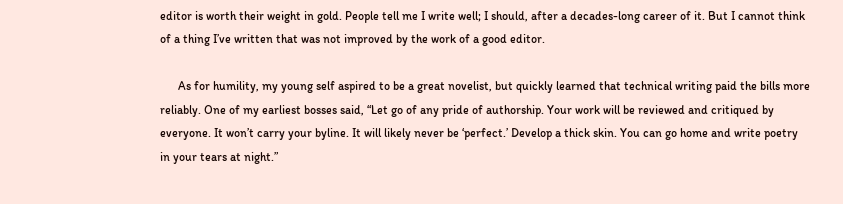editor is worth their weight in gold. People tell me I write well; I should, after a decades-long career of it. But I cannot think of a thing I’ve written that was not improved by the work of a good editor.

      As for humility, my young self aspired to be a great novelist, but quickly learned that technical writing paid the bills more reliably. One of my earliest bosses said, “Let go of any pride of authorship. Your work will be reviewed and critiqued by everyone. It won’t carry your byline. It will likely never be ‘perfect.’ Develop a thick skin. You can go home and write poetry in your tears at night.”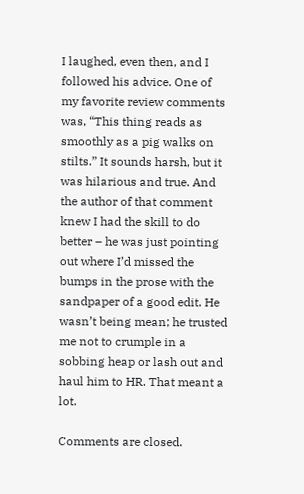I laughed, even then, and I followed his advice. One of my favorite review comments was, “This thing reads as smoothly as a pig walks on stilts.” It sounds harsh, but it was hilarious and true. And the author of that comment knew I had the skill to do better – he was just pointing out where I’d missed the bumps in the prose with the sandpaper of a good edit. He wasn’t being mean; he trusted me not to crumple in a sobbing heap or lash out and haul him to HR. That meant a lot.

Comments are closed.